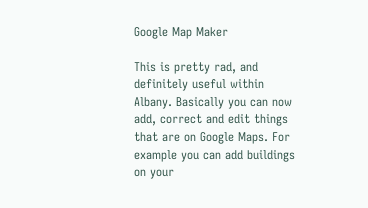Google Map Maker

This is pretty rad, and definitely useful within Albany. Basically you can now add, correct and edit things that are on Google Maps. For example you can add buildings on your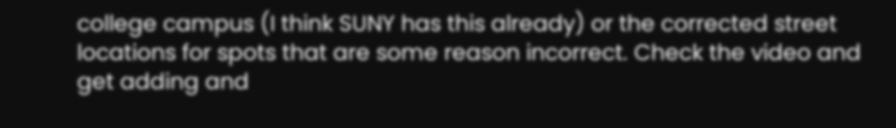college campus (I think SUNY has this already) or the corrected street locations for spots that are some reason incorrect. Check the video and get adding and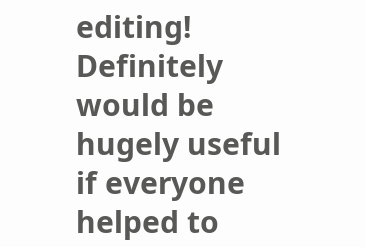editing! Definitely would be hugely useful if everyone helped to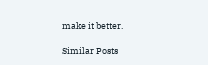make it better.

Similar Posts